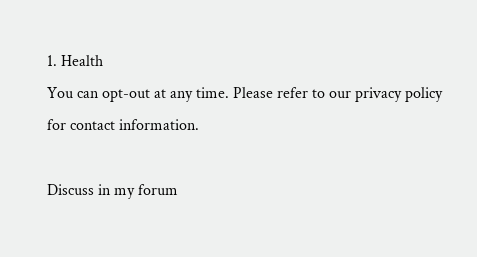1. Health
You can opt-out at any time. Please refer to our privacy policy for contact information.

Discuss in my forum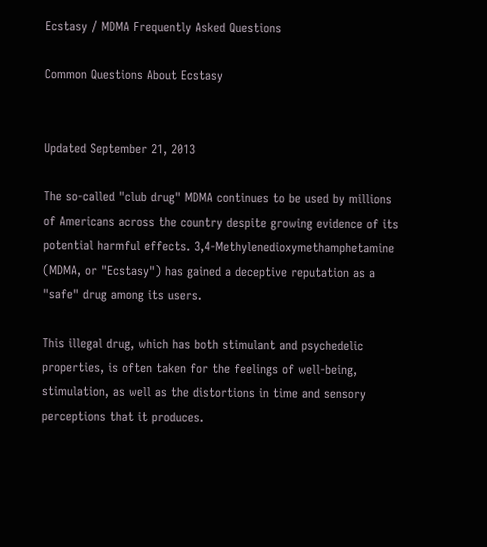Ecstasy / MDMA Frequently Asked Questions

Common Questions About Ecstasy


Updated September 21, 2013

The so-called "club drug" MDMA continues to be used by millions of Americans across the country despite growing evidence of its potential harmful effects. 3,4-Methylenedioxymethamphetamine (MDMA, or "Ecstasy") has gained a deceptive reputation as a "safe" drug among its users.

This illegal drug, which has both stimulant and psychedelic properties, is often taken for the feelings of well-being, stimulation, as well as the distortions in time and sensory perceptions that it produces.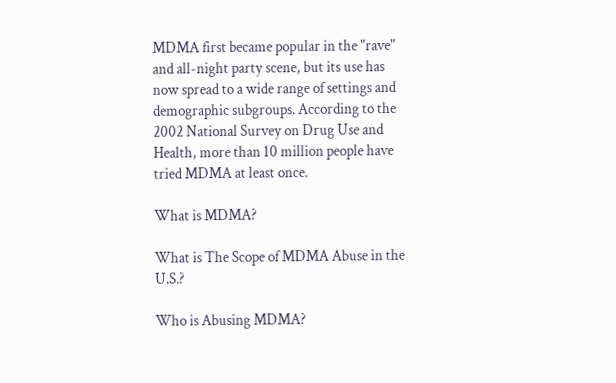MDMA first became popular in the "rave" and all-night party scene, but its use has now spread to a wide range of settings and demographic subgroups. According to the 2002 National Survey on Drug Use and Health, more than 10 million people have tried MDMA at least once.

What is MDMA?

What is The Scope of MDMA Abuse in the U.S.?

Who is Abusing MDMA?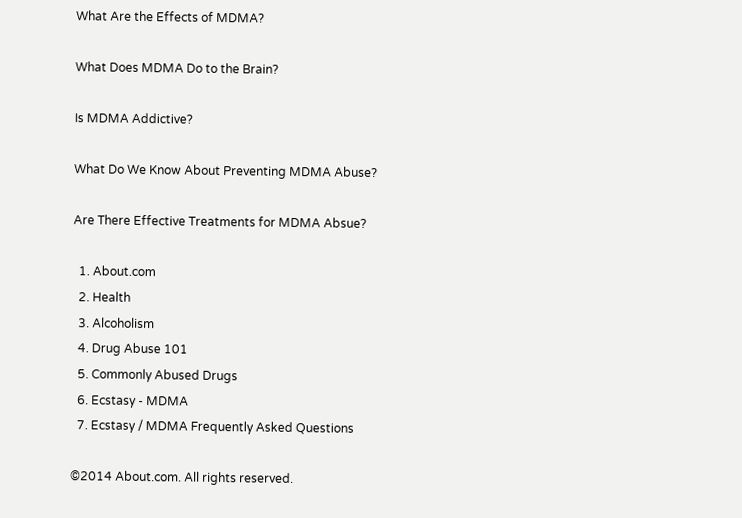What Are the Effects of MDMA?

What Does MDMA Do to the Brain?

Is MDMA Addictive?

What Do We Know About Preventing MDMA Abuse?

Are There Effective Treatments for MDMA Absue?

  1. About.com
  2. Health
  3. Alcoholism
  4. Drug Abuse 101
  5. Commonly Abused Drugs
  6. Ecstasy - MDMA
  7. Ecstasy / MDMA Frequently Asked Questions

©2014 About.com. All rights reserved.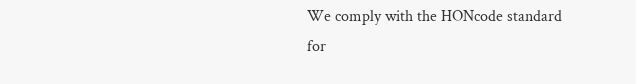We comply with the HONcode standard
for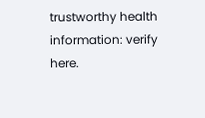trustworthy health
information: verify here.